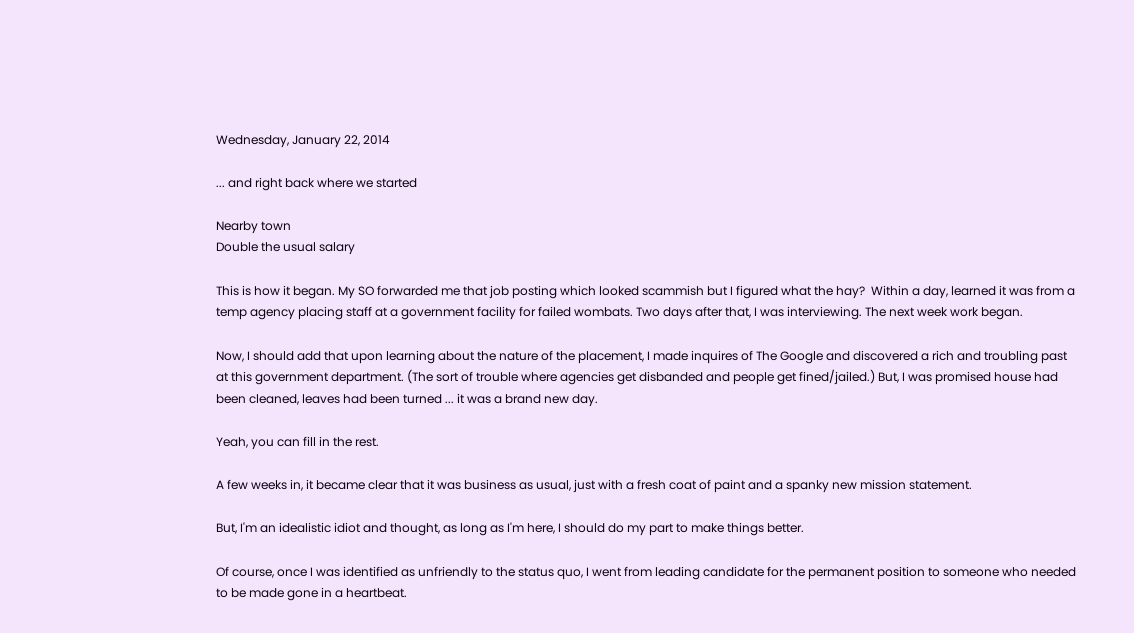Wednesday, January 22, 2014

... and right back where we started

Nearby town
Double the usual salary

This is how it began. My SO forwarded me that job posting which looked scammish but I figured what the hay?  Within a day, learned it was from a temp agency placing staff at a government facility for failed wombats. Two days after that, I was interviewing. The next week work began.

Now, I should add that upon learning about the nature of the placement, I made inquires of The Google and discovered a rich and troubling past at this government department. (The sort of trouble where agencies get disbanded and people get fined/jailed.) But, I was promised house had been cleaned, leaves had been turned ... it was a brand new day.

Yeah, you can fill in the rest.

A few weeks in, it became clear that it was business as usual, just with a fresh coat of paint and a spanky new mission statement.

But, I'm an idealistic idiot and thought, as long as I'm here, I should do my part to make things better.

Of course, once I was identified as unfriendly to the status quo, I went from leading candidate for the permanent position to someone who needed to be made gone in a heartbeat.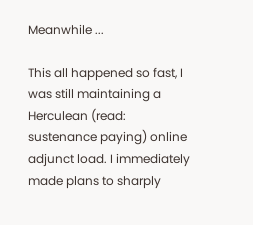Meanwhile ...

This all happened so fast, I was still maintaining a Herculean (read: sustenance paying) online adjunct load. I immediately made plans to sharply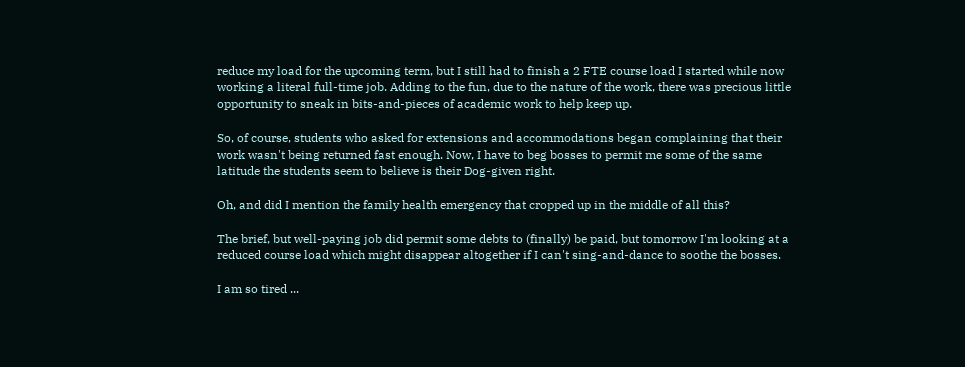reduce my load for the upcoming term, but I still had to finish a 2 FTE course load I started while now working a literal full-time job. Adding to the fun, due to the nature of the work, there was precious little opportunity to sneak in bits-and-pieces of academic work to help keep up.

So, of course, students who asked for extensions and accommodations began complaining that their work wasn't being returned fast enough. Now, I have to beg bosses to permit me some of the same latitude the students seem to believe is their Dog-given right.

Oh, and did I mention the family health emergency that cropped up in the middle of all this?

The brief, but well-paying job did permit some debts to (finally) be paid, but tomorrow I'm looking at a reduced course load which might disappear altogether if I can't sing-and-dance to soothe the bosses.

I am so tired ...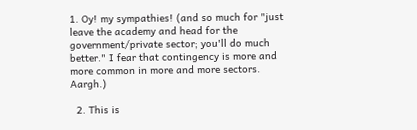1. Oy! my sympathies! (and so much for "just leave the academy and head for the government/private sector; you'll do much better." I fear that contingency is more and more common in more and more sectors. Aargh.)

  2. This is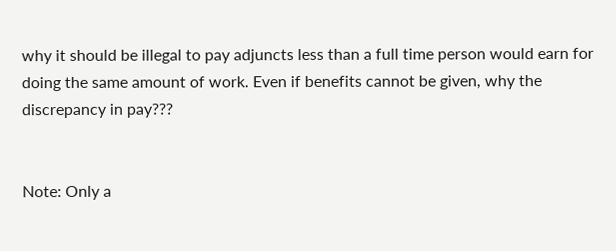why it should be illegal to pay adjuncts less than a full time person would earn for doing the same amount of work. Even if benefits cannot be given, why the discrepancy in pay???


Note: Only a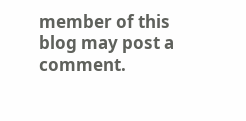member of this blog may post a comment.